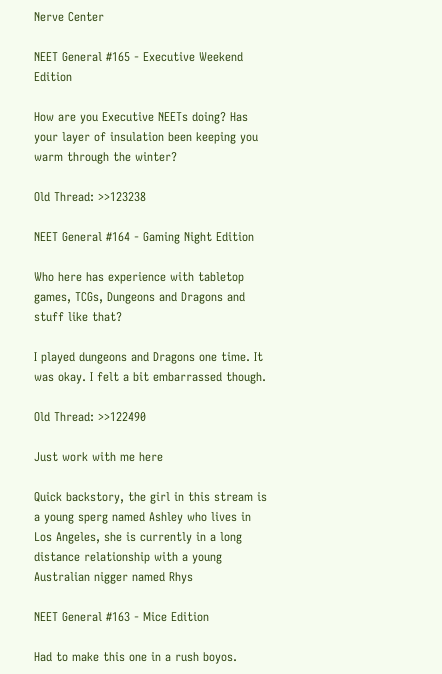Nerve Center

NEET General #165 - Executive Weekend Edition

How are you Executive NEETs doing? Has your layer of insulation been keeping you warm through the winter?

Old Thread: >>123238

NEET General #164 - Gaming Night Edition

Who here has experience with tabletop games, TCGs, Dungeons and Dragons and stuff like that?

I played dungeons and Dragons one time. It was okay. I felt a bit embarrassed though.

Old Thread: >>122490

Just work with me here

Quick backstory, the girl in this stream is a young sperg named Ashley who lives in Los Angeles, she is currently in a long distance relationship with a young Australian nigger named Rhys

NEET General #163 - Mice Edition

Had to make this one in a rush boyos.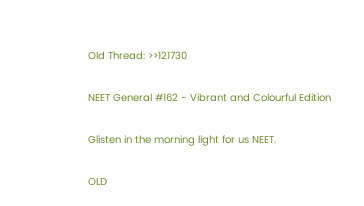Old Thread: >>121730

NEET General #162 - Vibrant and Colourful Edition

Glisten in the morning light for us NEET.

OLD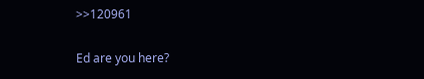>>120961

Ed are you here?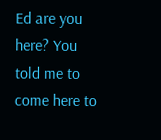Ed are you here? You told me to come here to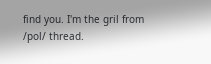find you. I'm the gril from /pol/ thread.